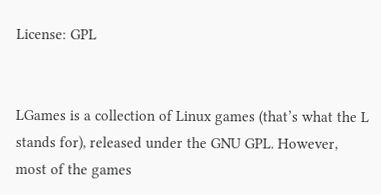License: GPL


LGames is a collection of Linux games (that’s what the L stands for), released under the GNU GPL. However, most of the games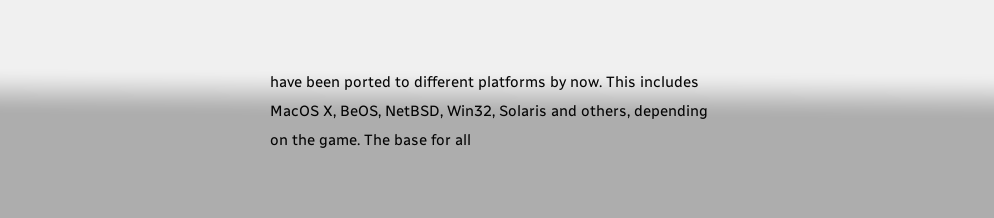have been ported to different platforms by now. This includes MacOS X, BeOS, NetBSD, Win32, Solaris and others, depending on the game. The base for all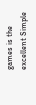games is the excellent Simple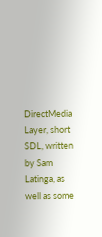DirectMedia Layer, short SDL, written by Sam Latinga, as well as some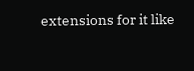extensions for it like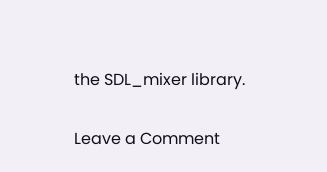the SDL_mixer library.

Leave a Comment